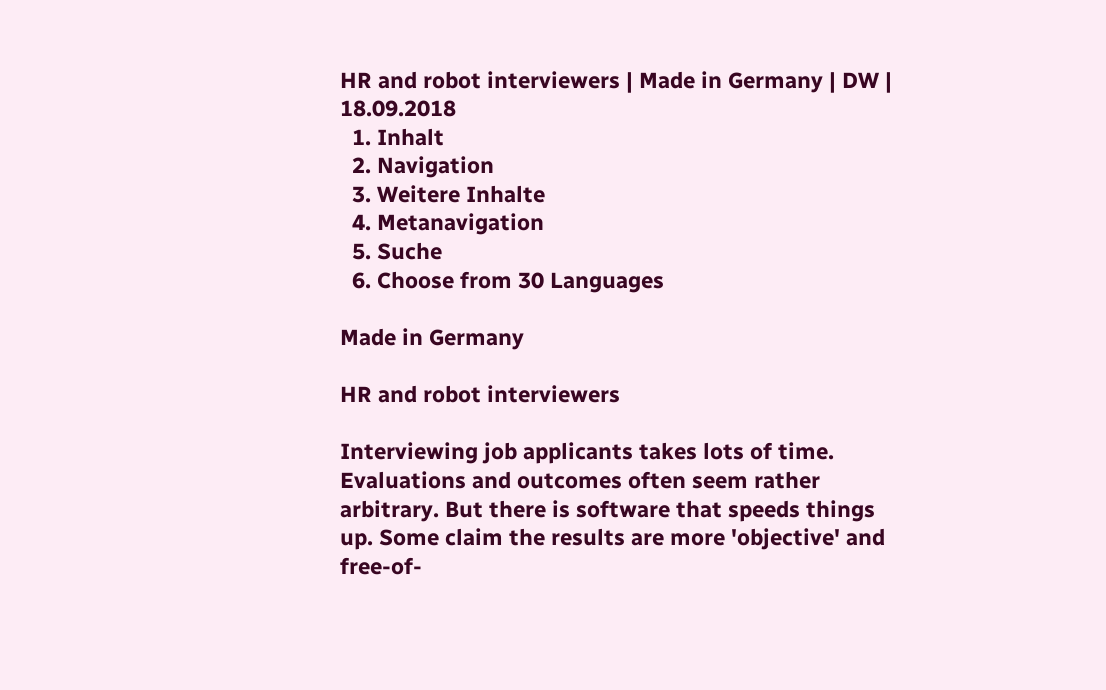HR and robot interviewers | Made in Germany | DW | 18.09.2018
  1. Inhalt
  2. Navigation
  3. Weitere Inhalte
  4. Metanavigation
  5. Suche
  6. Choose from 30 Languages

Made in Germany

HR and robot interviewers

Interviewing job applicants takes lots of time. Evaluations and outcomes often seem rather arbitrary. But there is software that speeds things up. Some claim the results are more 'objective' and free-of-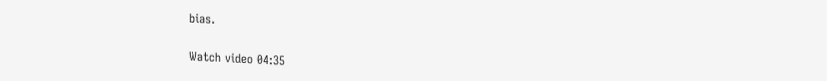bias.

Watch video 04:35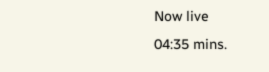Now live
04:35 mins.